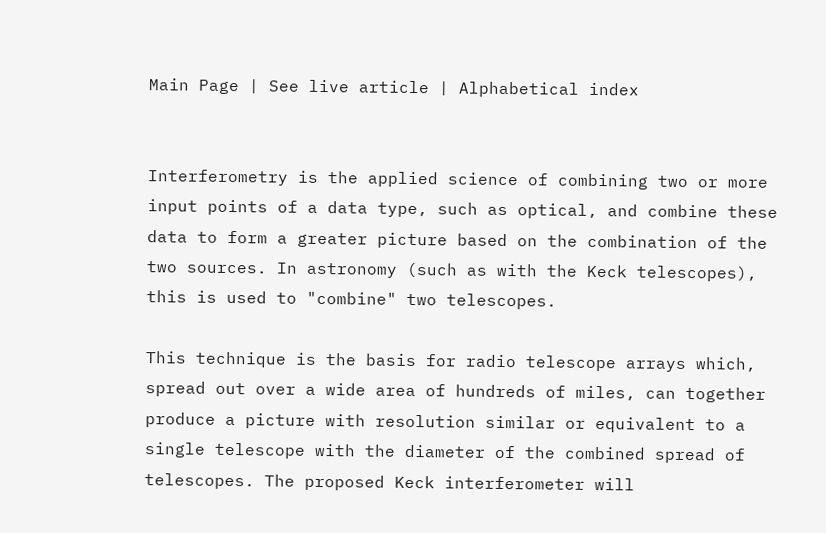Main Page | See live article | Alphabetical index


Interferometry is the applied science of combining two or more input points of a data type, such as optical, and combine these data to form a greater picture based on the combination of the two sources. In astronomy (such as with the Keck telescopes), this is used to "combine" two telescopes.

This technique is the basis for radio telescope arrays which, spread out over a wide area of hundreds of miles, can together produce a picture with resolution similar or equivalent to a single telescope with the diameter of the combined spread of telescopes. The proposed Keck interferometer will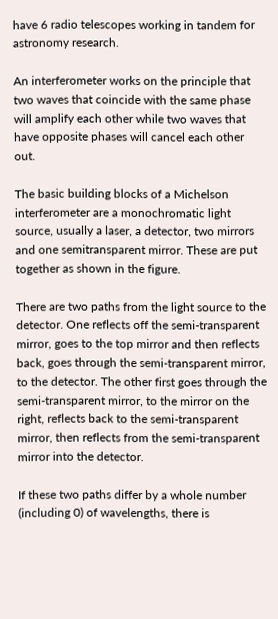have 6 radio telescopes working in tandem for astronomy research.

An interferometer works on the principle that two waves that coincide with the same phase will amplify each other while two waves that have opposite phases will cancel each other out.

The basic building blocks of a Michelson interferometer are a monochromatic light source, usually a laser, a detector, two mirrors and one semitransparent mirror. These are put together as shown in the figure.

There are two paths from the light source to the detector. One reflects off the semi-transparent mirror, goes to the top mirror and then reflects back, goes through the semi-transparent mirror, to the detector. The other first goes through the semi-transparent mirror, to the mirror on the right, reflects back to the semi-transparent mirror, then reflects from the semi-transparent mirror into the detector.

If these two paths differ by a whole number (including 0) of wavelengths, there is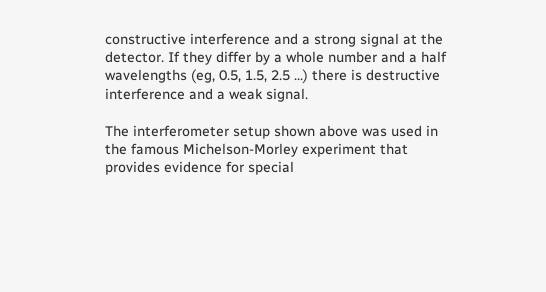constructive interference and a strong signal at the detector. If they differ by a whole number and a half wavelengths (eg, 0.5, 1.5, 2.5 ...) there is destructive interference and a weak signal.

The interferometer setup shown above was used in the famous Michelson-Morley experiment that provides evidence for special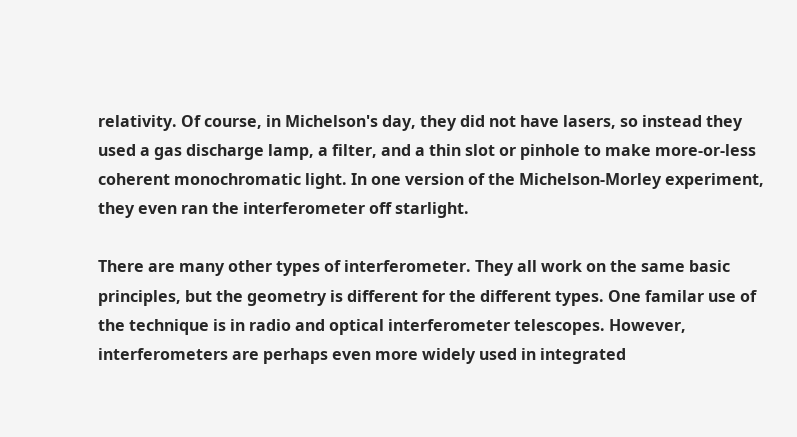relativity. Of course, in Michelson's day, they did not have lasers, so instead they used a gas discharge lamp, a filter, and a thin slot or pinhole to make more-or-less coherent monochromatic light. In one version of the Michelson-Morley experiment, they even ran the interferometer off starlight.

There are many other types of interferometer. They all work on the same basic principles, but the geometry is different for the different types. One familar use of the technique is in radio and optical interferometer telescopes. However, interferometers are perhaps even more widely used in integrated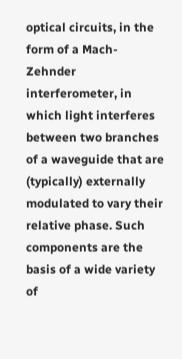optical circuits, in the form of a Mach-Zehnder interferometer, in which light interferes between two branches of a waveguide that are (typically) externally modulated to vary their relative phase. Such components are the basis of a wide variety of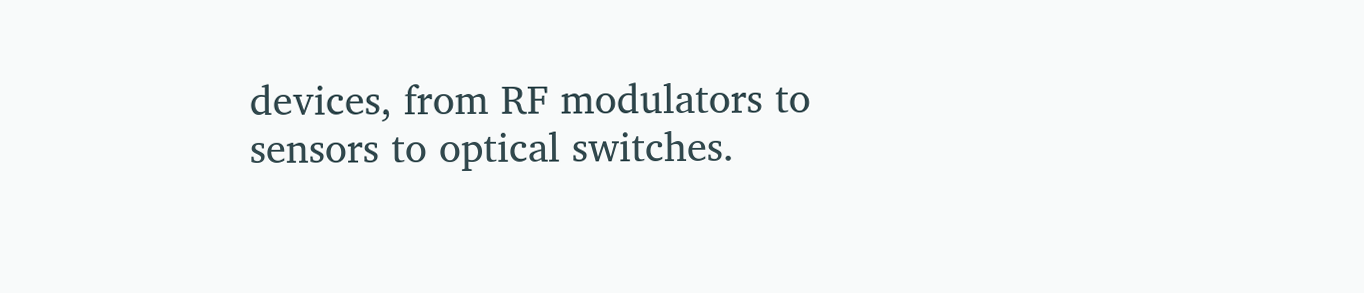devices, from RF modulators to sensors to optical switches.